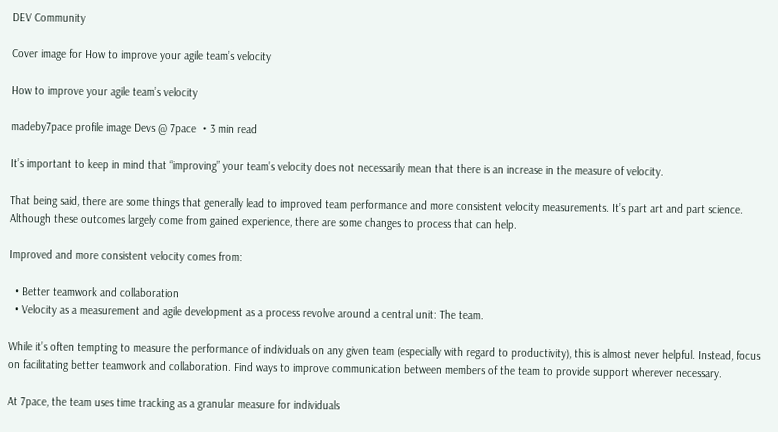DEV Community

Cover image for How to improve your agile team’s velocity

How to improve your agile team’s velocity

madeby7pace profile image Devs @ 7pace ・3 min read

It’s important to keep in mind that “improving” your team’s velocity does not necessarily mean that there is an increase in the measure of velocity.

That being said, there are some things that generally lead to improved team performance and more consistent velocity measurements. It’s part art and part science. Although these outcomes largely come from gained experience, there are some changes to process that can help.

Improved and more consistent velocity comes from:

  • Better teamwork and collaboration
  • Velocity as a measurement and agile development as a process revolve around a central unit: The team.

While it’s often tempting to measure the performance of individuals on any given team (especially with regard to productivity), this is almost never helpful. Instead, focus on facilitating better teamwork and collaboration. Find ways to improve communication between members of the team to provide support wherever necessary.

At 7pace, the team uses time tracking as a granular measure for individuals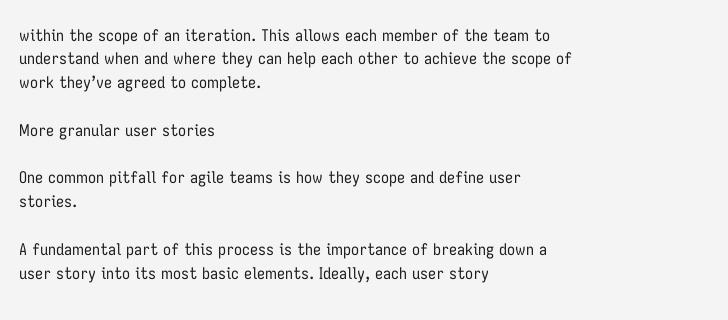within the scope of an iteration. This allows each member of the team to understand when and where they can help each other to achieve the scope of work they’ve agreed to complete.

More granular user stories

One common pitfall for agile teams is how they scope and define user stories.

A fundamental part of this process is the importance of breaking down a user story into its most basic elements. Ideally, each user story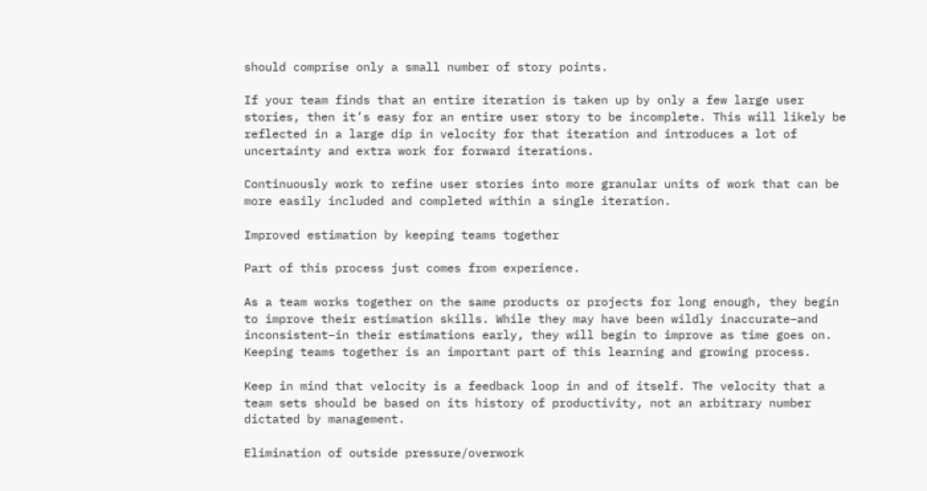should comprise only a small number of story points.

If your team finds that an entire iteration is taken up by only a few large user stories, then it’s easy for an entire user story to be incomplete. This will likely be reflected in a large dip in velocity for that iteration and introduces a lot of uncertainty and extra work for forward iterations.

Continuously work to refine user stories into more granular units of work that can be more easily included and completed within a single iteration.

Improved estimation by keeping teams together

Part of this process just comes from experience.

As a team works together on the same products or projects for long enough, they begin to improve their estimation skills. While they may have been wildly inaccurate–and inconsistent–in their estimations early, they will begin to improve as time goes on. Keeping teams together is an important part of this learning and growing process.

Keep in mind that velocity is a feedback loop in and of itself. The velocity that a team sets should be based on its history of productivity, not an arbitrary number dictated by management.

Elimination of outside pressure/overwork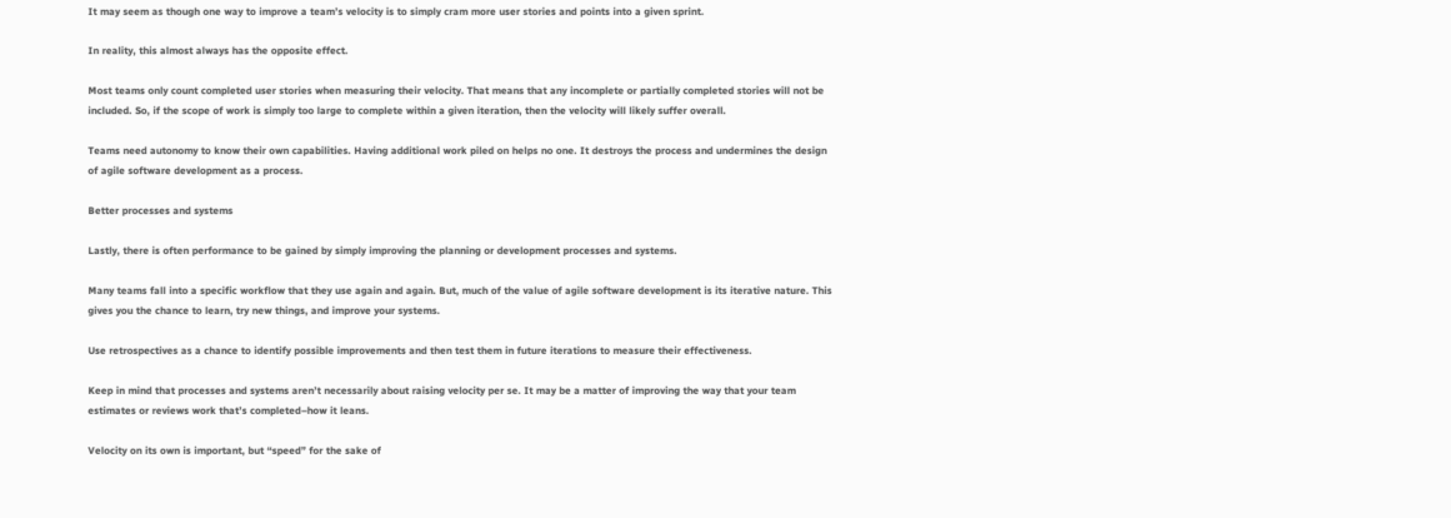It may seem as though one way to improve a team’s velocity is to simply cram more user stories and points into a given sprint.

In reality, this almost always has the opposite effect.

Most teams only count completed user stories when measuring their velocity. That means that any incomplete or partially completed stories will not be included. So, if the scope of work is simply too large to complete within a given iteration, then the velocity will likely suffer overall.

Teams need autonomy to know their own capabilities. Having additional work piled on helps no one. It destroys the process and undermines the design of agile software development as a process.

Better processes and systems

Lastly, there is often performance to be gained by simply improving the planning or development processes and systems.

Many teams fall into a specific workflow that they use again and again. But, much of the value of agile software development is its iterative nature. This gives you the chance to learn, try new things, and improve your systems.

Use retrospectives as a chance to identify possible improvements and then test them in future iterations to measure their effectiveness.

Keep in mind that processes and systems aren’t necessarily about raising velocity per se. It may be a matter of improving the way that your team estimates or reviews work that’s completed–how it leans.

Velocity on its own is important, but “speed” for the sake of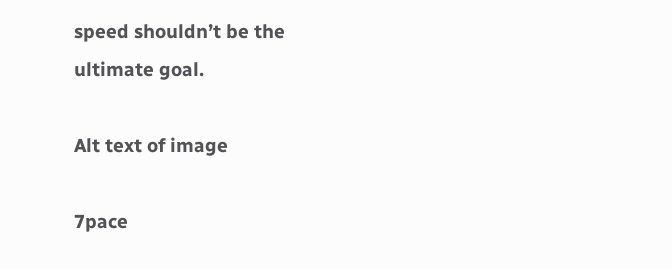speed shouldn’t be the ultimate goal.

Alt text of image

7pace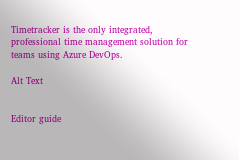Timetracker is the only integrated, professional time management solution for teams using Azure DevOps.

Alt Text


Editor guide